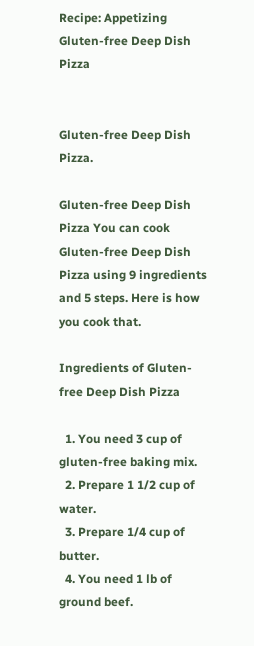Recipe: Appetizing Gluten-free Deep Dish Pizza


Gluten-free Deep Dish Pizza.

Gluten-free Deep Dish Pizza You can cook Gluten-free Deep Dish Pizza using 9 ingredients and 5 steps. Here is how you cook that.

Ingredients of Gluten-free Deep Dish Pizza

  1. You need 3 cup of gluten-free baking mix.
  2. Prepare 1 1/2 cup of water.
  3. Prepare 1/4 cup of butter.
  4. You need 1 lb of ground beef.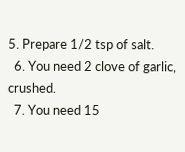5. Prepare 1/2 tsp of salt.
  6. You need 2 clove of garlic, crushed.
  7. You need 15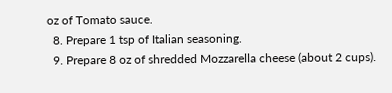oz of Tomato sauce.
  8. Prepare 1 tsp of Italian seasoning.
  9. Prepare 8 oz of shredded Mozzarella cheese (about 2 cups).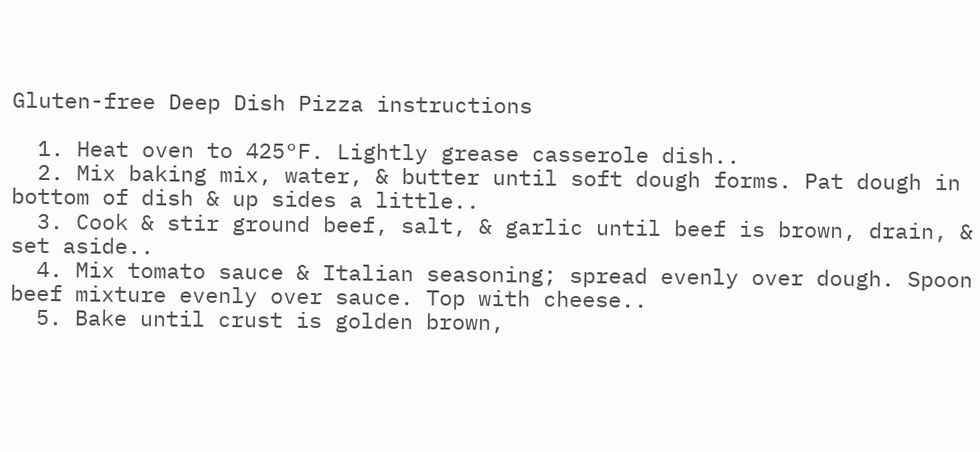Gluten-free Deep Dish Pizza instructions

  1. Heat oven to 425°F. Lightly grease casserole dish..
  2. Mix baking mix, water, & butter until soft dough forms. Pat dough in bottom of dish & up sides a little..
  3. Cook & stir ground beef, salt, & garlic until beef is brown, drain, & set aside..
  4. Mix tomato sauce & Italian seasoning; spread evenly over dough. Spoon beef mixture evenly over sauce. Top with cheese..
  5. Bake until crust is golden brown,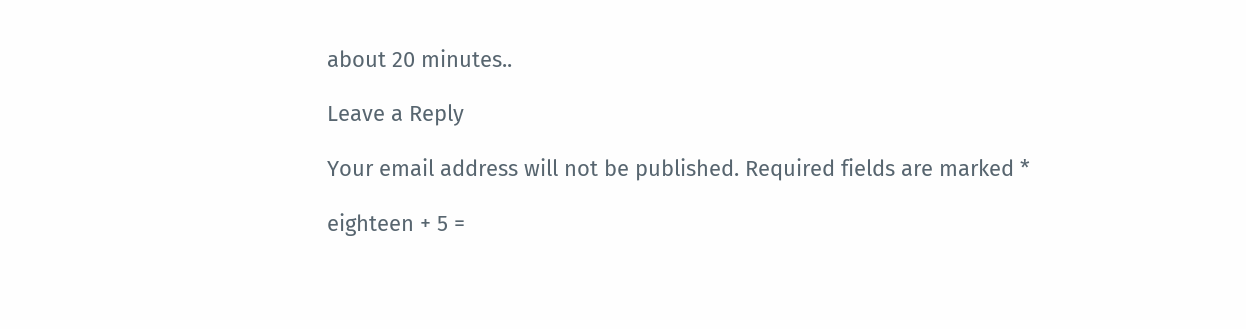about 20 minutes..

Leave a Reply

Your email address will not be published. Required fields are marked *

eighteen + 5 =